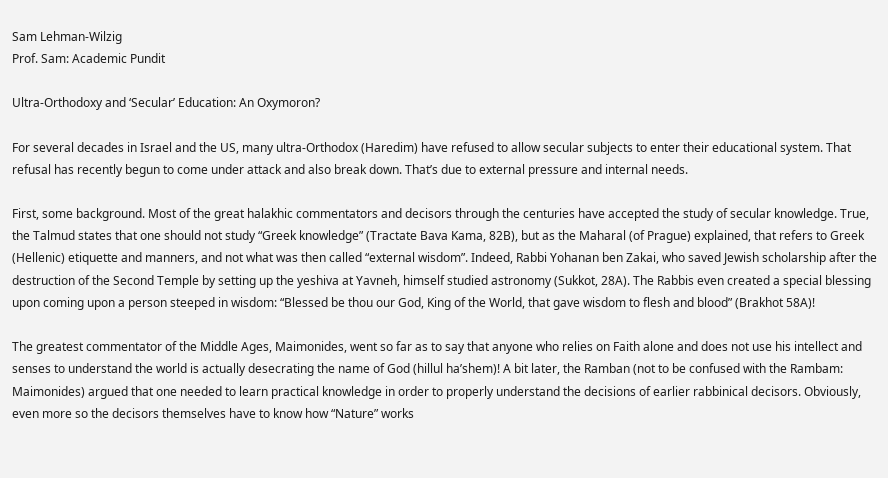Sam Lehman-Wilzig
Prof. Sam: Academic Pundit

Ultra-Orthodoxy and ‘Secular’ Education: An Oxymoron?

For several decades in Israel and the US, many ultra-Orthodox (Haredim) have refused to allow secular subjects to enter their educational system. That refusal has recently begun to come under attack and also break down. That’s due to external pressure and internal needs.

First, some background. Most of the great halakhic commentators and decisors through the centuries have accepted the study of secular knowledge. True, the Talmud states that one should not study “Greek knowledge” (Tractate Bava Kama, 82B), but as the Maharal (of Prague) explained, that refers to Greek (Hellenic) etiquette and manners, and not what was then called “external wisdom”. Indeed, Rabbi Yohanan ben Zakai, who saved Jewish scholarship after the destruction of the Second Temple by setting up the yeshiva at Yavneh, himself studied astronomy (Sukkot, 28A). The Rabbis even created a special blessing upon coming upon a person steeped in wisdom: “Blessed be thou our God, King of the World, that gave wisdom to flesh and blood” (Brakhot 58A)!

The greatest commentator of the Middle Ages, Maimonides, went so far as to say that anyone who relies on Faith alone and does not use his intellect and senses to understand the world is actually desecrating the name of God (hillul ha’shem)! A bit later, the Ramban (not to be confused with the Rambam: Maimonides) argued that one needed to learn practical knowledge in order to properly understand the decisions of earlier rabbinical decisors. Obviously, even more so the decisors themselves have to know how “Nature” works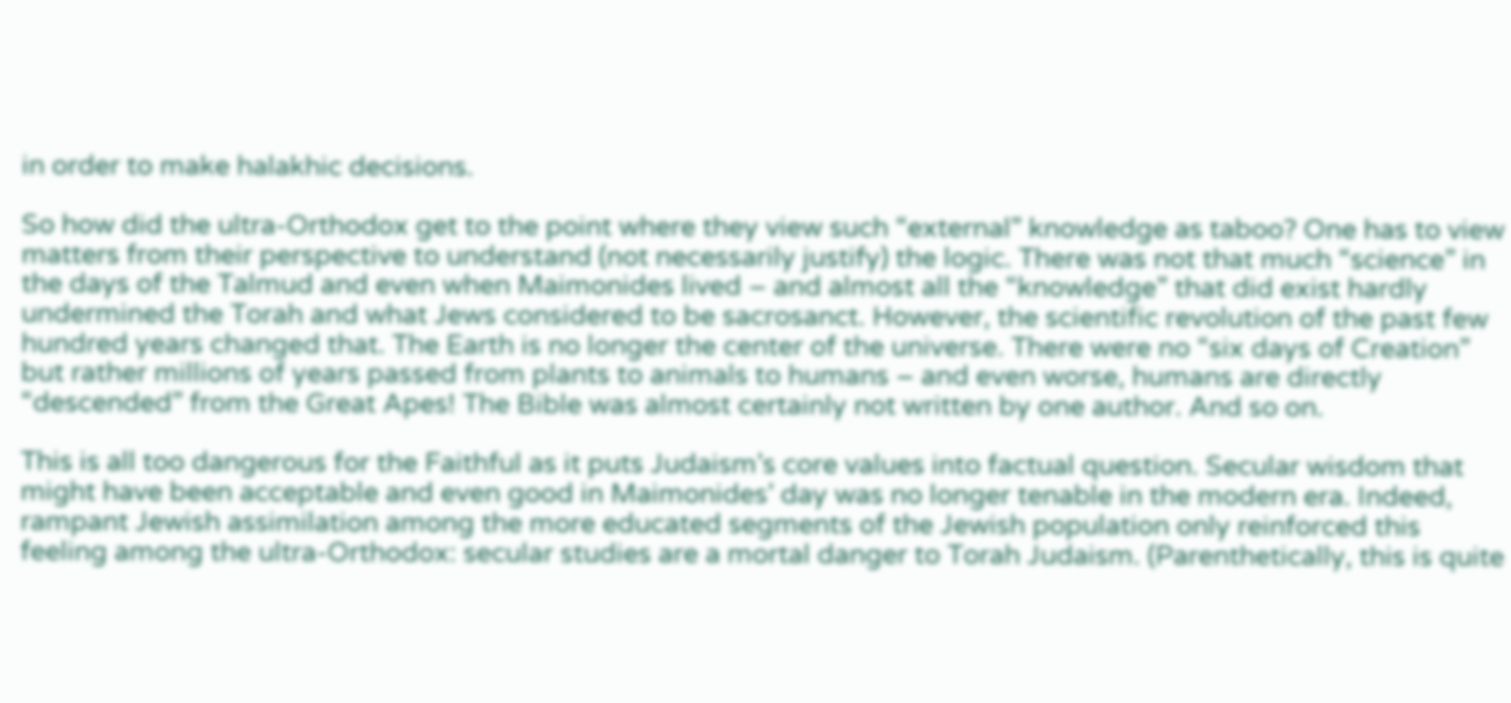in order to make halakhic decisions.

So how did the ultra-Orthodox get to the point where they view such “external” knowledge as taboo? One has to view matters from their perspective to understand (not necessarily justify) the logic. There was not that much “science” in the days of the Talmud and even when Maimonides lived – and almost all the “knowledge” that did exist hardly undermined the Torah and what Jews considered to be sacrosanct. However, the scientific revolution of the past few hundred years changed that. The Earth is no longer the center of the universe. There were no “six days of Creation” but rather millions of years passed from plants to animals to humans – and even worse, humans are directly “descended” from the Great Apes! The Bible was almost certainly not written by one author. And so on.

This is all too dangerous for the Faithful as it puts Judaism’s core values into factual question. Secular wisdom that might have been acceptable and even good in Maimonides’ day was no longer tenable in the modern era. Indeed, rampant Jewish assimilation among the more educated segments of the Jewish population only reinforced this feeling among the ultra-Orthodox: secular studies are a mortal danger to Torah Judaism. (Parenthetically, this is quite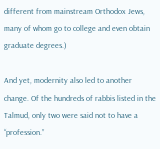different from mainstream Orthodox Jews, many of whom go to college and even obtain graduate degrees.)

And yet, modernity also led to another change. Of the hundreds of rabbis listed in the Talmud, only two were said not to have a “profession.”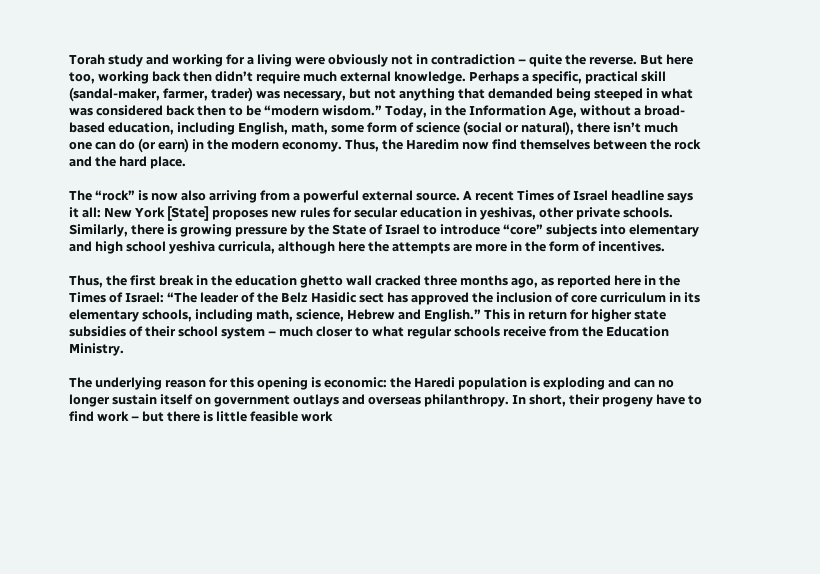Torah study and working for a living were obviously not in contradiction – quite the reverse. But here too, working back then didn’t require much external knowledge. Perhaps a specific, practical skill (sandal-maker, farmer, trader) was necessary, but not anything that demanded being steeped in what was considered back then to be “modern wisdom.” Today, in the Information Age, without a broad-based education, including English, math, some form of science (social or natural), there isn’t much one can do (or earn) in the modern economy. Thus, the Haredim now find themselves between the rock and the hard place.

The “rock” is now also arriving from a powerful external source. A recent Times of Israel headline says it all: New York [State] proposes new rules for secular education in yeshivas, other private schools. Similarly, there is growing pressure by the State of Israel to introduce “core” subjects into elementary and high school yeshiva curricula, although here the attempts are more in the form of incentives.

Thus, the first break in the education ghetto wall cracked three months ago, as reported here in the Times of Israel: “The leader of the Belz Hasidic sect has approved the inclusion of core curriculum in its elementary schools, including math, science, Hebrew and English.” This in return for higher state subsidies of their school system – much closer to what regular schools receive from the Education Ministry.

The underlying reason for this opening is economic: the Haredi population is exploding and can no longer sustain itself on government outlays and overseas philanthropy. In short, their progeny have to find work – but there is little feasible work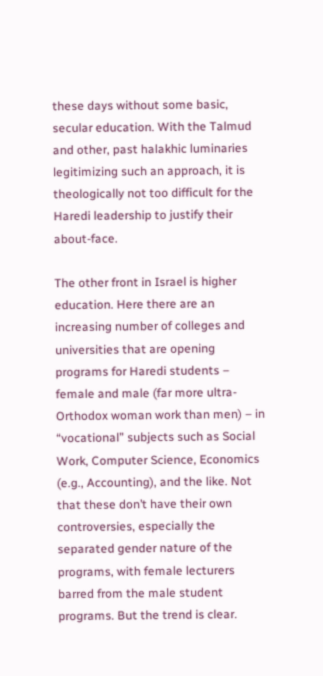these days without some basic, secular education. With the Talmud and other, past halakhic luminaries legitimizing such an approach, it is theologically not too difficult for the Haredi leadership to justify their about-face.

The other front in Israel is higher education. Here there are an increasing number of colleges and universities that are opening programs for Haredi students – female and male (far more ultra-Orthodox woman work than men) – in “vocational” subjects such as Social Work, Computer Science, Economics (e.g., Accounting), and the like. Not that these don’t have their own controversies, especially the separated gender nature of the programs, with female lecturers barred from the male student programs. But the trend is clear.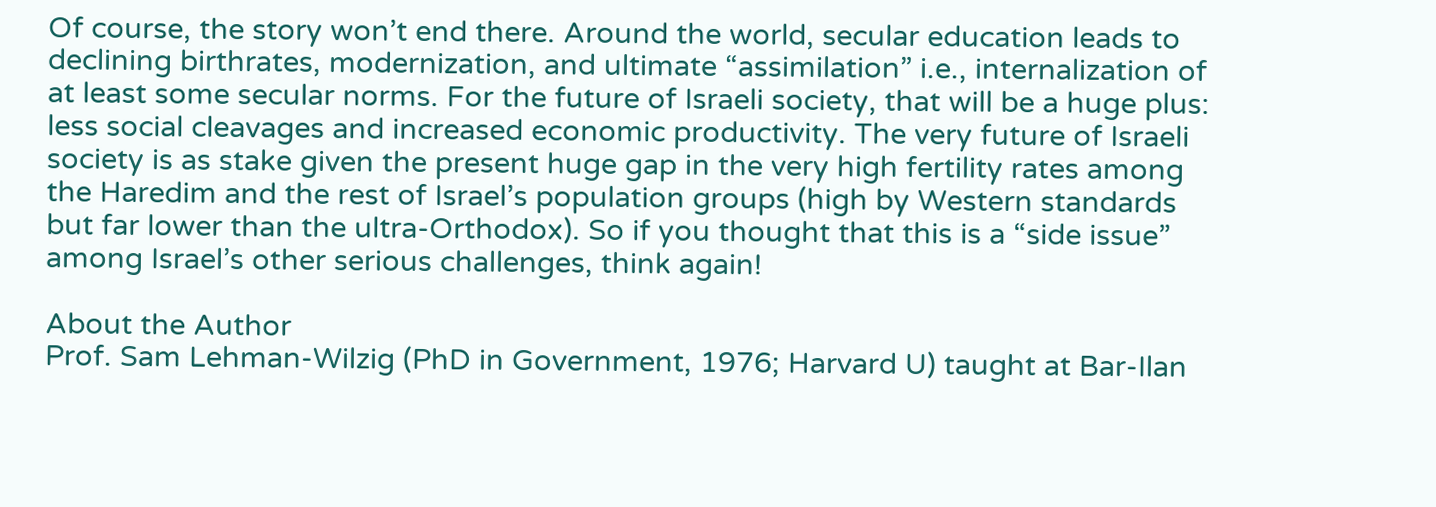Of course, the story won’t end there. Around the world, secular education leads to declining birthrates, modernization, and ultimate “assimilation” i.e., internalization of at least some secular norms. For the future of Israeli society, that will be a huge plus: less social cleavages and increased economic productivity. The very future of Israeli society is as stake given the present huge gap in the very high fertility rates among the Haredim and the rest of Israel’s population groups (high by Western standards but far lower than the ultra-Orthodox). So if you thought that this is a “side issue” among Israel’s other serious challenges, think again!

About the Author
Prof. Sam Lehman-Wilzig (PhD in Government, 1976; Harvard U) taught at Bar-Ilan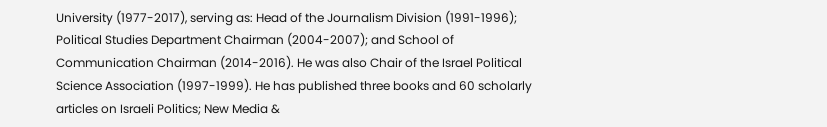University (1977-2017), serving as: Head of the Journalism Division (1991-1996); Political Studies Department Chairman (2004-2007); and School of Communication Chairman (2014-2016). He was also Chair of the Israel Political Science Association (1997-1999). He has published three books and 60 scholarly articles on Israeli Politics; New Media &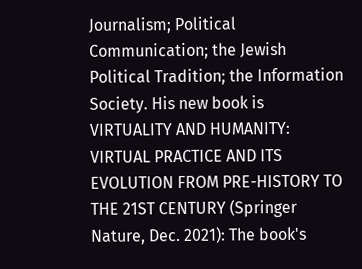Journalism; Political Communication; the Jewish Political Tradition; the Information Society. His new book is VIRTUALITY AND HUMANITY: VIRTUAL PRACTICE AND ITS EVOLUTION FROM PRE-HISTORY TO THE 21ST CENTURY (Springer Nature, Dec. 2021): The book's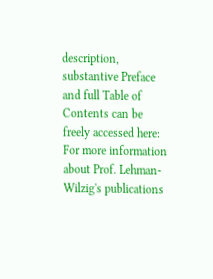description, substantive Preface and full Table of Contents can be freely accessed here: For more information about Prof. Lehman-Wilzig's publications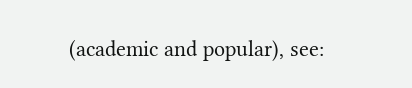(academic and popular), see: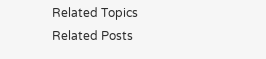Related Topics
Related Posts